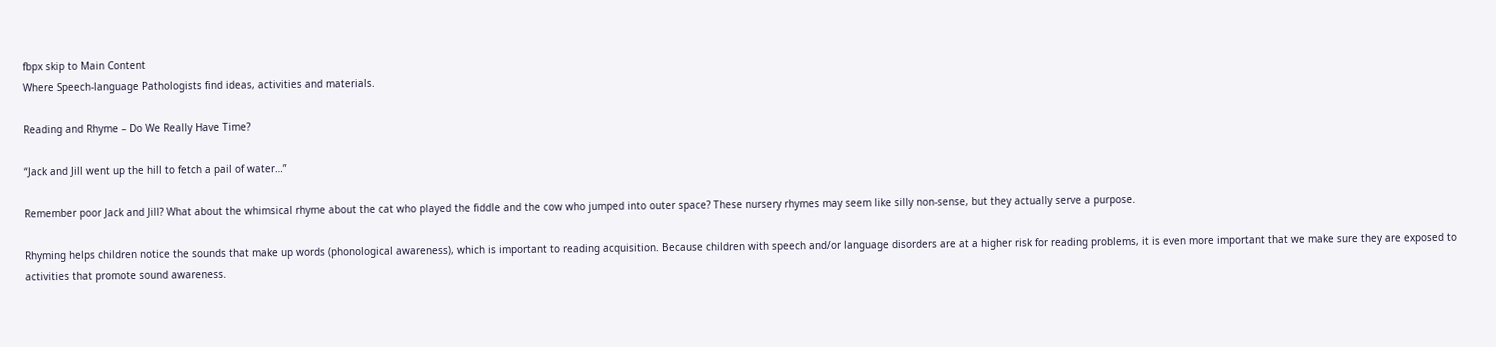fbpx skip to Main Content
Where Speech-language Pathologists find ideas, activities and materials.

Reading and Rhyme – Do We Really Have Time?

“Jack and Jill went up the hill to fetch a pail of water…”

Remember poor Jack and Jill? What about the whimsical rhyme about the cat who played the fiddle and the cow who jumped into outer space? These nursery rhymes may seem like silly non-sense, but they actually serve a purpose.

Rhyming helps children notice the sounds that make up words (phonological awareness), which is important to reading acquisition. Because children with speech and/or language disorders are at a higher risk for reading problems, it is even more important that we make sure they are exposed to activities that promote sound awareness.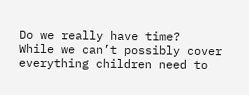Do we really have time?
While we can’t possibly cover everything children need to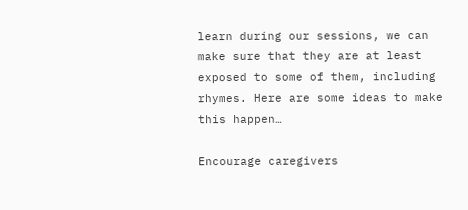learn during our sessions, we can make sure that they are at least exposed to some of them, including rhymes. Here are some ideas to make this happen…

Encourage caregivers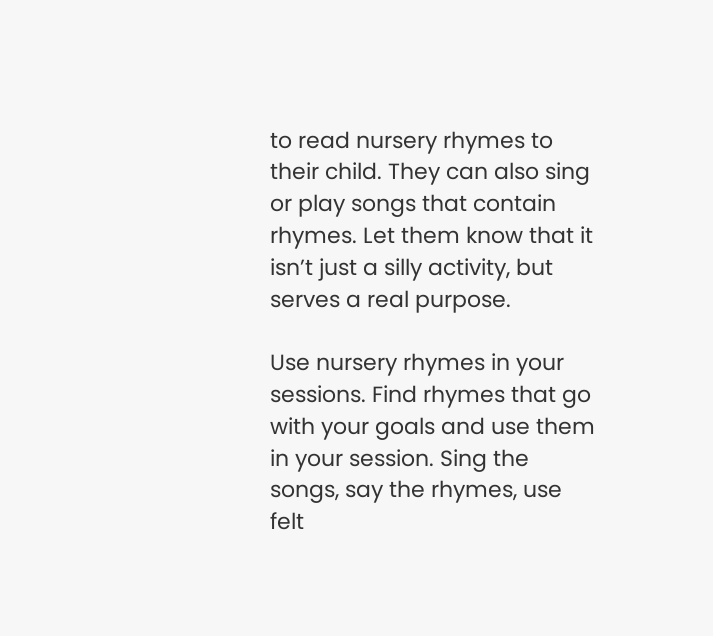to read nursery rhymes to their child. They can also sing or play songs that contain rhymes. Let them know that it isn’t just a silly activity, but serves a real purpose.

Use nursery rhymes in your sessions. Find rhymes that go with your goals and use them in your session. Sing the songs, say the rhymes, use felt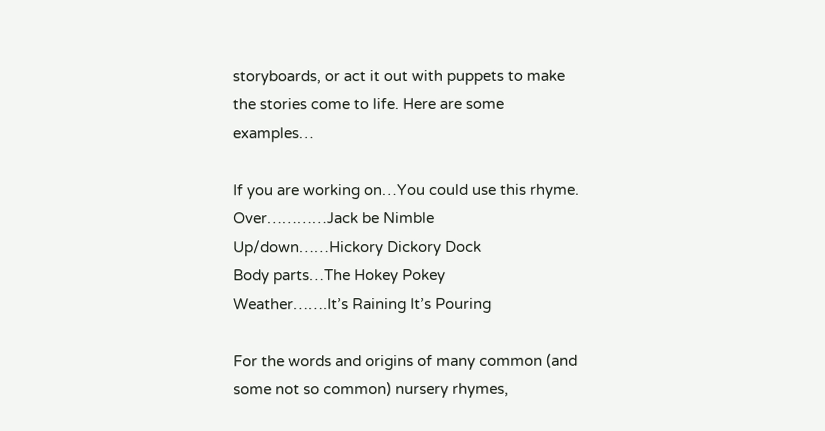storyboards, or act it out with puppets to make the stories come to life. Here are some examples…

If you are working on…You could use this rhyme.
Over…………Jack be Nimble
Up/down……Hickory Dickory Dock
Body parts…The Hokey Pokey
Weather…….It’s Raining It’s Pouring

For the words and origins of many common (and some not so common) nursery rhymes,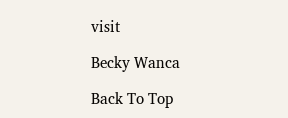visit

Becky Wanca

Back To Top